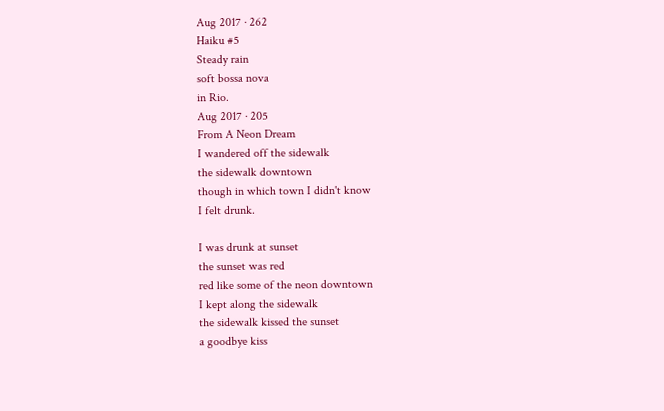Aug 2017 · 262
Haiku #5
Steady rain
soft bossa nova
in Rio.
Aug 2017 · 205
From A Neon Dream
I wandered off the sidewalk
the sidewalk downtown
though in which town I didn't know
I felt drunk.

I was drunk at sunset
the sunset was red
red like some of the neon downtown
I kept along the sidewalk
the sidewalk kissed the sunset
a goodbye kiss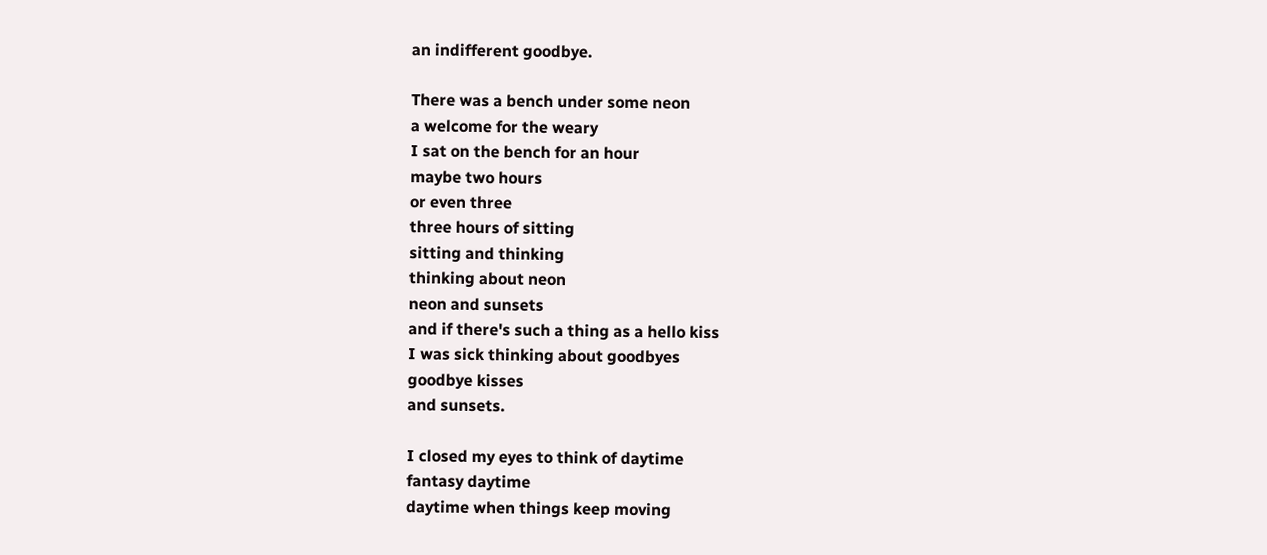an indifferent goodbye.

There was a bench under some neon
a welcome for the weary
I sat on the bench for an hour
maybe two hours
or even three
three hours of sitting
sitting and thinking
thinking about neon
neon and sunsets
and if there's such a thing as a hello kiss
I was sick thinking about goodbyes
goodbye kisses
and sunsets.

I closed my eyes to think of daytime
fantasy daytime
daytime when things keep moving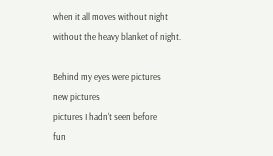when it all moves without night
without the heavy blanket of night.

Behind my eyes were pictures
new pictures
pictures I hadn't seen before
fun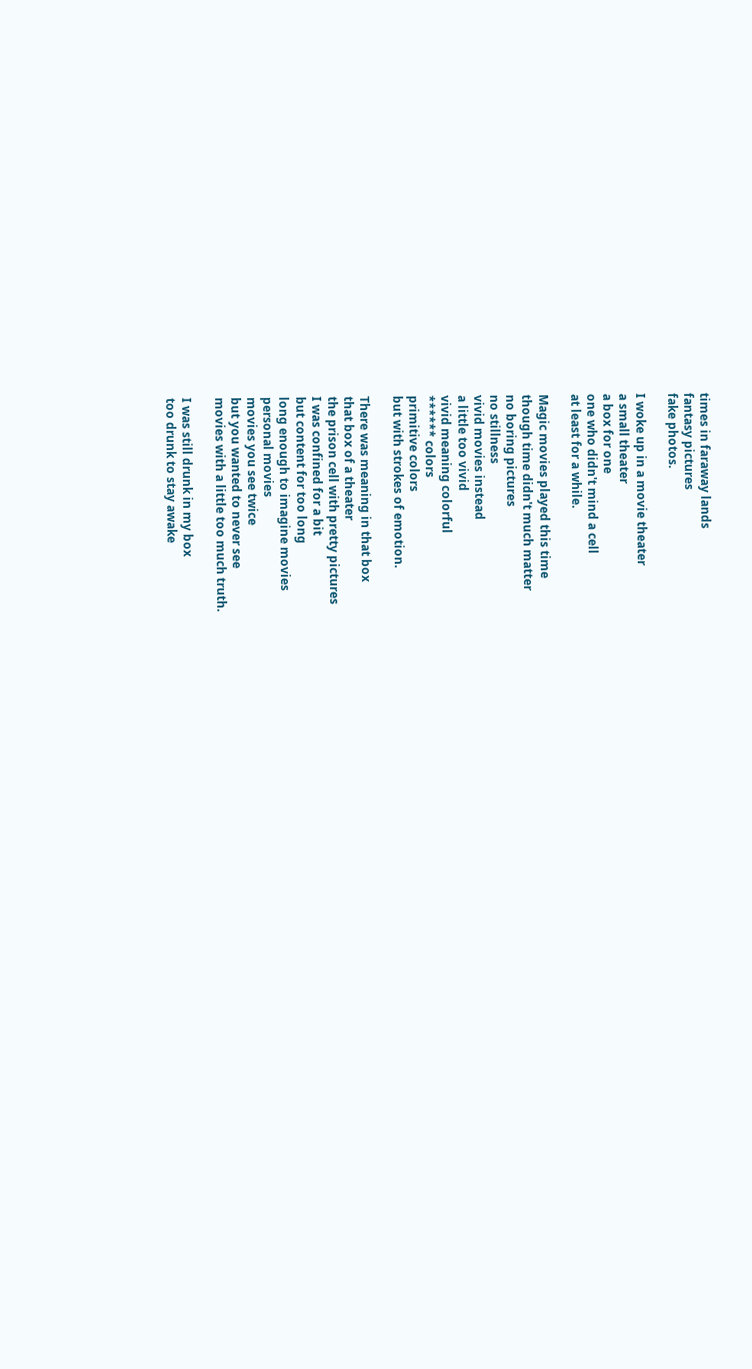times in faraway lands
fantasy pictures
fake photos.

I woke up in a movie theater
a small theater
a box for one
one who didn't mind a cell
at least for a while.

Magic movies played this time
though time didn't much matter
no boring pictures
no stillness
vivid movies instead
a little too vivid
vivid meaning colorful
****** colors
primitive colors
but with strokes of emotion.

There was meaning in that box
that box of a theater
the prison cell with pretty pictures
I was confined for a bit
but content for too long
long enough to imagine movies
personal movies
movies you see twice
but you wanted to never see
movies with a little too much truth.

I was still drunk in my box
too drunk to stay awake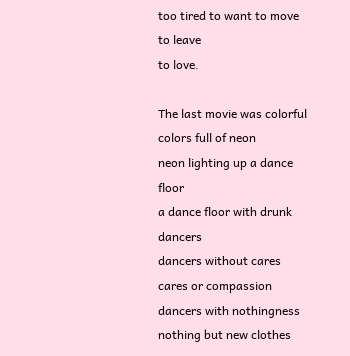too tired to want to move
to leave
to love.

The last movie was colorful
colors full of neon
neon lighting up a dance floor
a dance floor with drunk dancers
dancers without cares
cares or compassion
dancers with nothingness
nothing but new clothes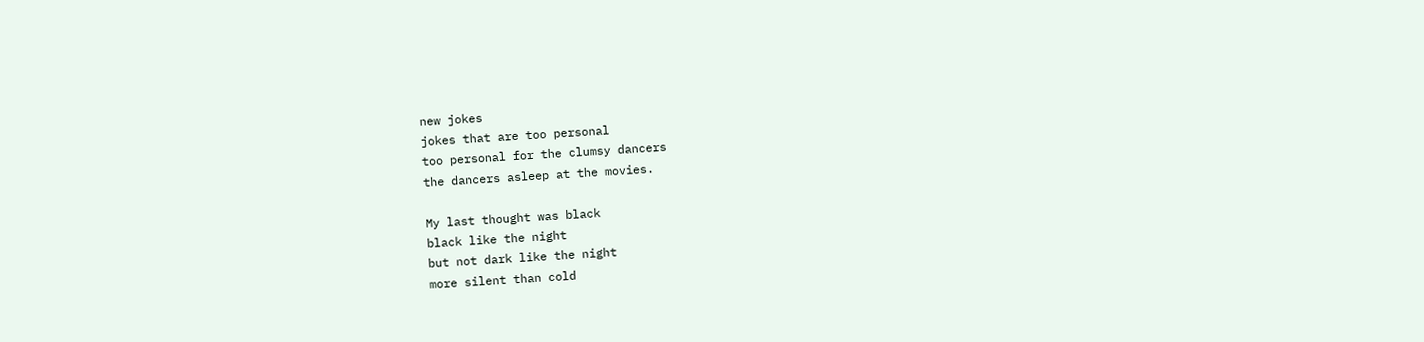new jokes
jokes that are too personal
too personal for the clumsy dancers
the dancers asleep at the movies.

My last thought was black
black like the night
but not dark like the night
more silent than cold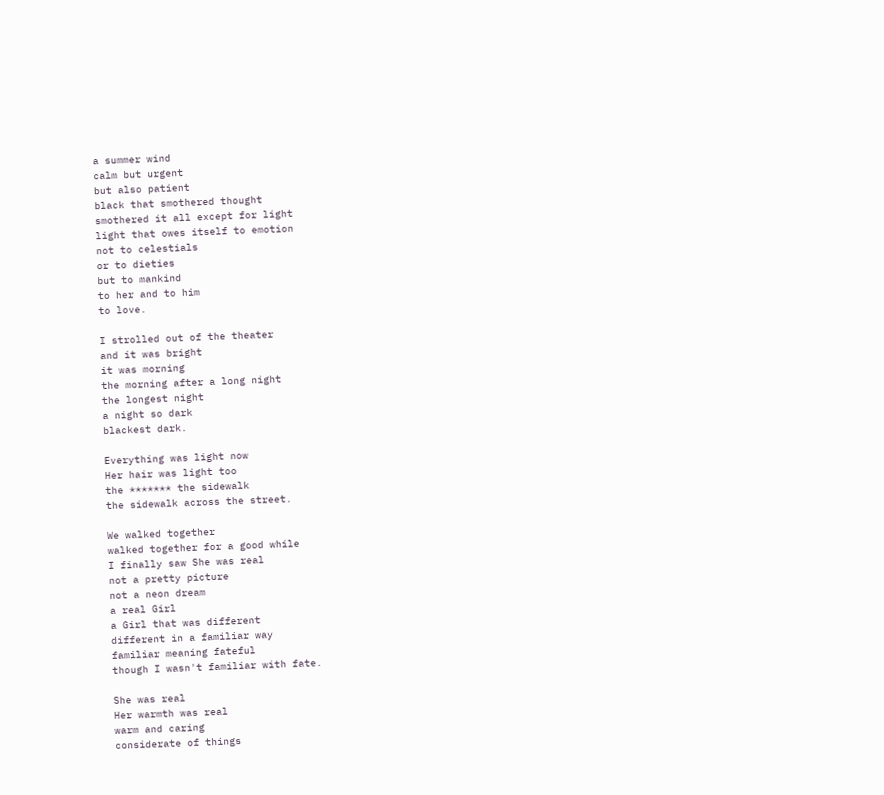a summer wind
calm but urgent
but also patient
black that smothered thought
smothered it all except for light
light that owes itself to emotion
not to celestials
or to dieties
but to mankind
to her and to him
to love.

I strolled out of the theater
and it was bright
it was morning
the morning after a long night
the longest night
a night so dark
blackest dark.

Everything was light now
Her hair was light too
the ******* the sidewalk
the sidewalk across the street.

We walked together
walked together for a good while
I finally saw She was real
not a pretty picture
not a neon dream
a real Girl
a Girl that was different
different in a familiar way
familiar meaning fateful
though I wasn't familiar with fate.

She was real
Her warmth was real
warm and caring
considerate of things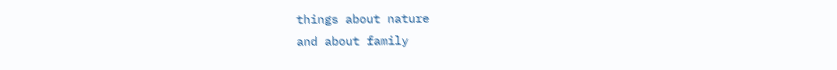things about nature
and about family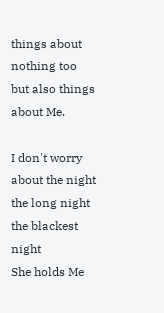things about nothing too
but also things about Me.

I don't worry about the night
the long night
the blackest night
She holds Me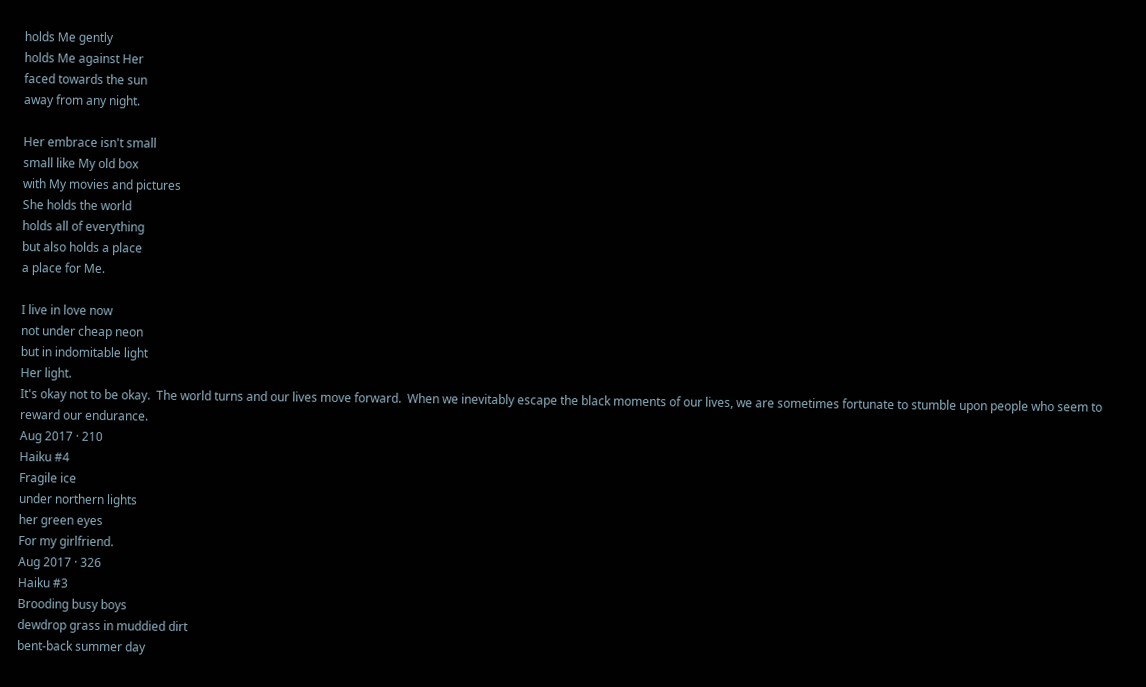holds Me gently
holds Me against Her
faced towards the sun
away from any night.

Her embrace isn't small
small like My old box
with My movies and pictures
She holds the world
holds all of everything
but also holds a place
a place for Me.

I live in love now
not under cheap neon
but in indomitable light
Her light.
It's okay not to be okay.  The world turns and our lives move forward.  When we inevitably escape the black moments of our lives, we are sometimes fortunate to stumble upon people who seem to reward our endurance.
Aug 2017 · 210
Haiku #4
Fragile ice
under northern lights
her green eyes
For my girlfriend.
Aug 2017 · 326
Haiku #3
Brooding busy boys
dewdrop grass in muddied dirt
bent-back summer day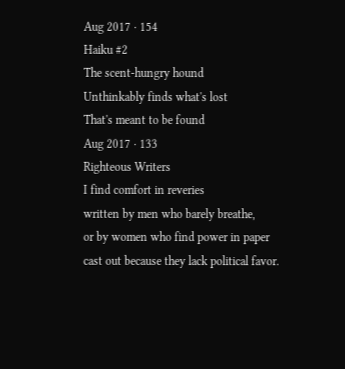Aug 2017 · 154
Haiku #2
The scent-hungry hound
Unthinkably finds what's lost
That's meant to be found
Aug 2017 · 133
Righteous Writers
I find comfort in reveries
written by men who barely breathe,
or by women who find power in paper
cast out because they lack political favor.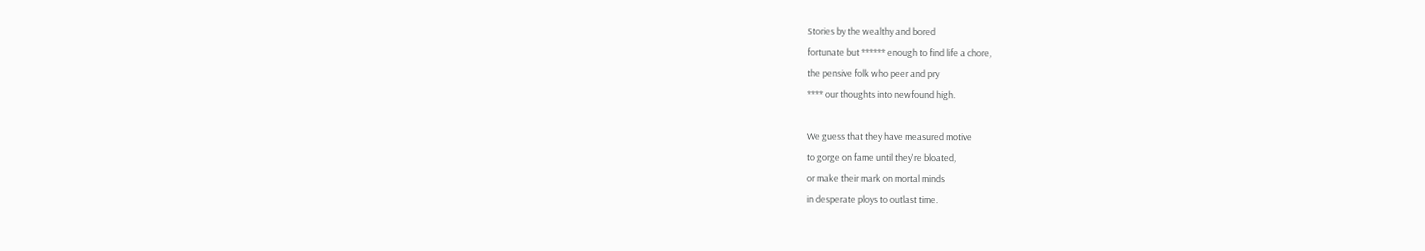Stories by the wealthy and bored
fortunate but ****** enough to find life a chore,
the pensive folk who peer and pry
**** our thoughts into newfound high.

We guess that they have measured motive
to gorge on fame until they're bloated,
or make their mark on mortal minds
in desperate ploys to outlast time.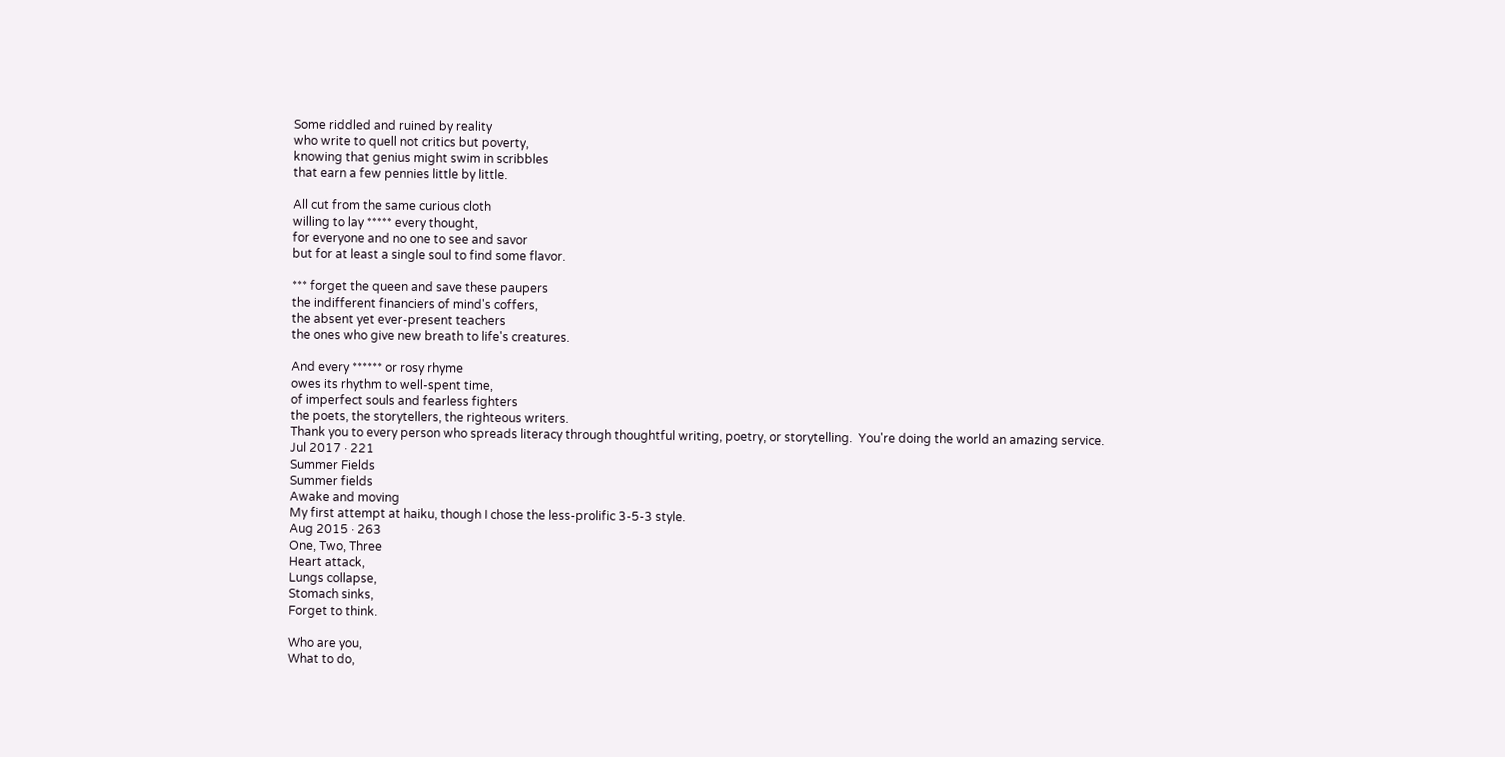Some riddled and ruined by reality
who write to quell not critics but poverty,
knowing that genius might swim in scribbles
that earn a few pennies little by little.

All cut from the same curious cloth
willing to lay ***** every thought,
for everyone and no one to see and savor
but for at least a single soul to find some flavor.

*** forget the queen and save these paupers
the indifferent financiers of mind's coffers,
the absent yet ever-present teachers
the ones who give new breath to life's creatures.

And every ****** or rosy rhyme
owes its rhythm to well-spent time,
of imperfect souls and fearless fighters
the poets, the storytellers, the righteous writers.
Thank you to every person who spreads literacy through thoughtful writing, poetry, or storytelling.  You're doing the world an amazing service.
Jul 2017 · 221
Summer Fields
Summer fields
Awake and moving
My first attempt at haiku, though I chose the less-prolific 3-5-3 style.
Aug 2015 · 263
One, Two, Three
Heart attack,
Lungs collapse,
Stomach sinks,
Forget to think.

Who are you,
What to do,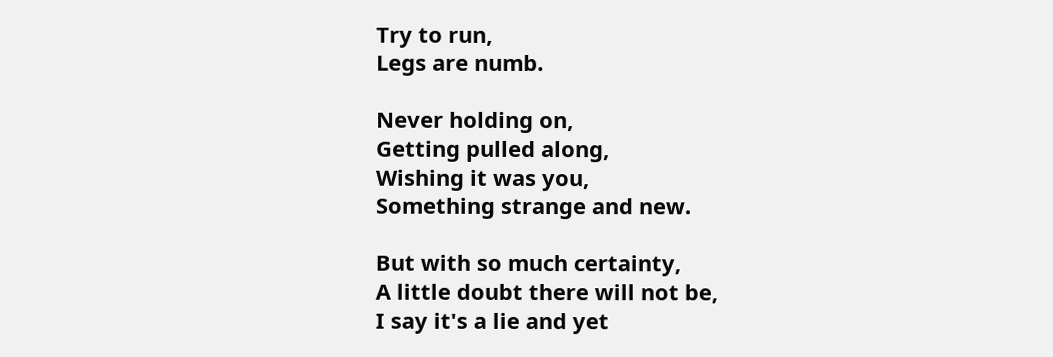Try to run,
Legs are numb.

Never holding on,
Getting pulled along,
Wishing it was you,
Something strange and new.

But with so much certainty,
A little doubt there will not be,
I say it's a lie and yet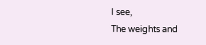I see,
The weights and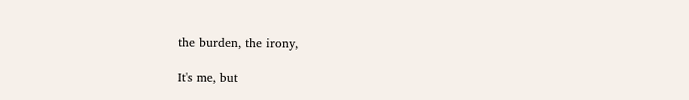the burden, the irony,

It's me, but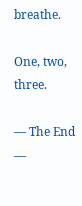breathe.

One, two, three.

— The End —